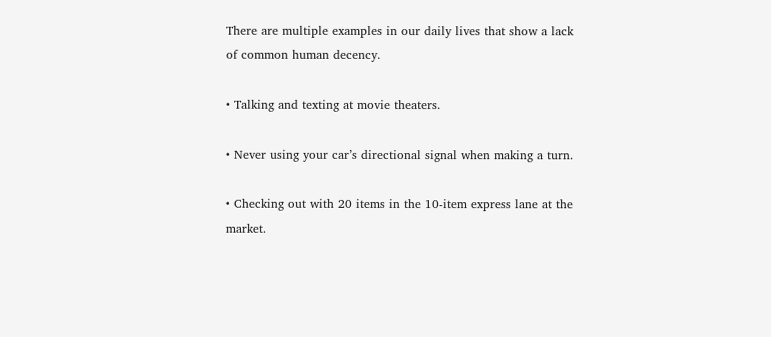There are multiple examples in our daily lives that show a lack of common human decency.

• Talking and texting at movie theaters.

• Never using your car’s directional signal when making a turn.

• Checking out with 20 items in the 10-item express lane at the market.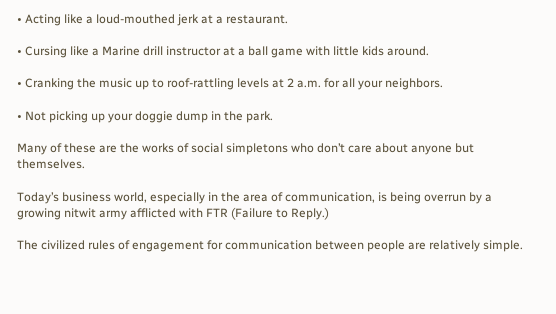• Acting like a loud-mouthed jerk at a restaurant.

• Cursing like a Marine drill instructor at a ball game with little kids around.

• Cranking the music up to roof-rattling levels at 2 a.m. for all your neighbors.

• Not picking up your doggie dump in the park.

Many of these are the works of social simpletons who don’t care about anyone but themselves.

Today’s business world, especially in the area of communication, is being overrun by a growing nitwit army afflicted with FTR (Failure to Reply.)

The civilized rules of engagement for communication between people are relatively simple.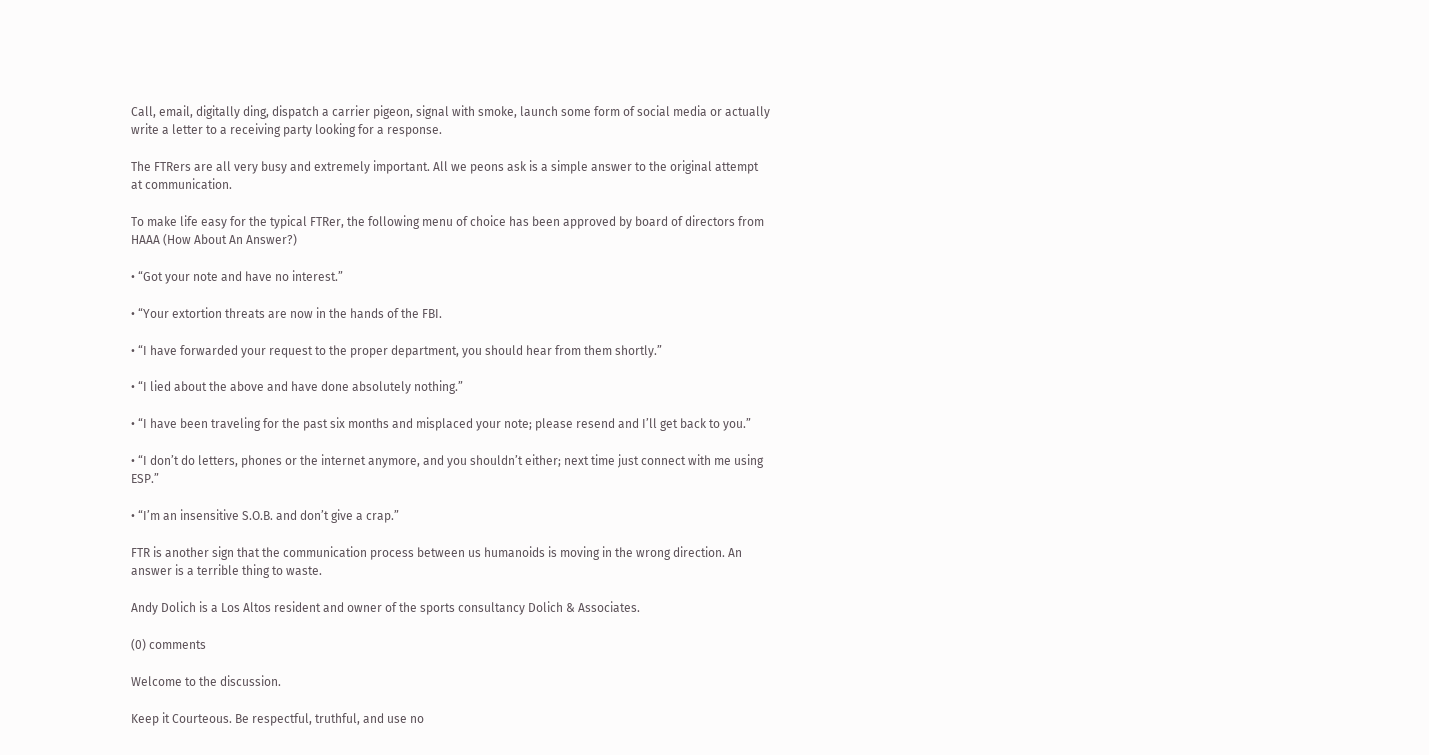Call, email, digitally ding, dispatch a carrier pigeon, signal with smoke, launch some form of social media or actually write a letter to a receiving party looking for a response.

The FTRers are all very busy and extremely important. All we peons ask is a simple answer to the original attempt at communication.

To make life easy for the typical FTRer, the following menu of choice has been approved by board of directors from HAAA (How About An Answer?)

• “Got your note and have no interest.”

• “Your extortion threats are now in the hands of the FBI.

• “I have forwarded your request to the proper department, you should hear from them shortly.”

• “I lied about the above and have done absolutely nothing.”

• “I have been traveling for the past six months and misplaced your note; please resend and I’ll get back to you.”

• “I don’t do letters, phones or the internet anymore, and you shouldn’t either; next time just connect with me using ESP.”

• “I’m an insensitive S.O.B. and don’t give a crap.”

FTR is another sign that the communication process between us humanoids is moving in the wrong direction. An answer is a terrible thing to waste.

Andy Dolich is a Los Altos resident and owner of the sports consultancy Dolich & Associates.

(0) comments

Welcome to the discussion.

Keep it Courteous. Be respectful, truthful, and use no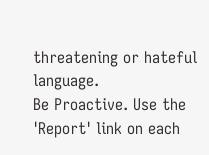threatening or hateful language.
Be Proactive. Use the 'Report' link on each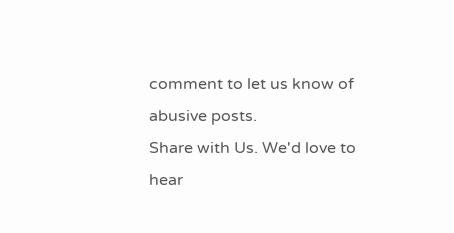comment to let us know of abusive posts.
Share with Us. We'd love to hear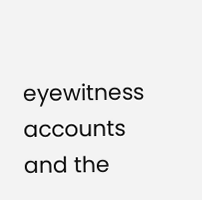eyewitness accounts and the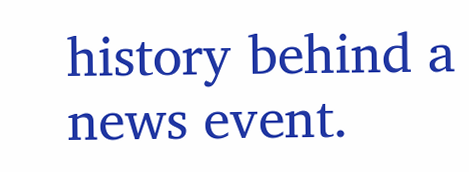history behind a news event.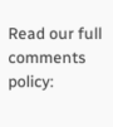Read our full comments policy: